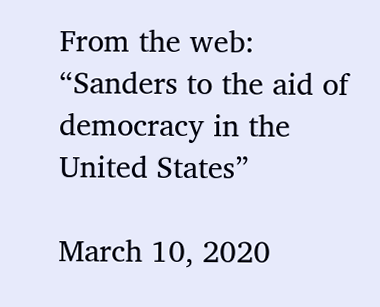From the web: “Sanders to the aid of democracy in the United States”

March 10, 2020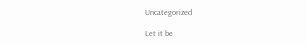Uncategorized

Let it be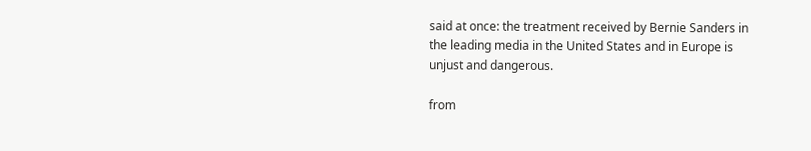said at once: the treatment received by Bernie Sanders in the leading media in the United States and in Europe is unjust and dangerous.

from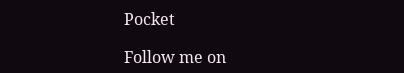Pocket

Follow me on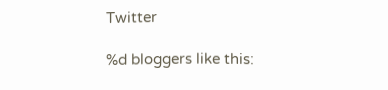Twitter

%d bloggers like this: